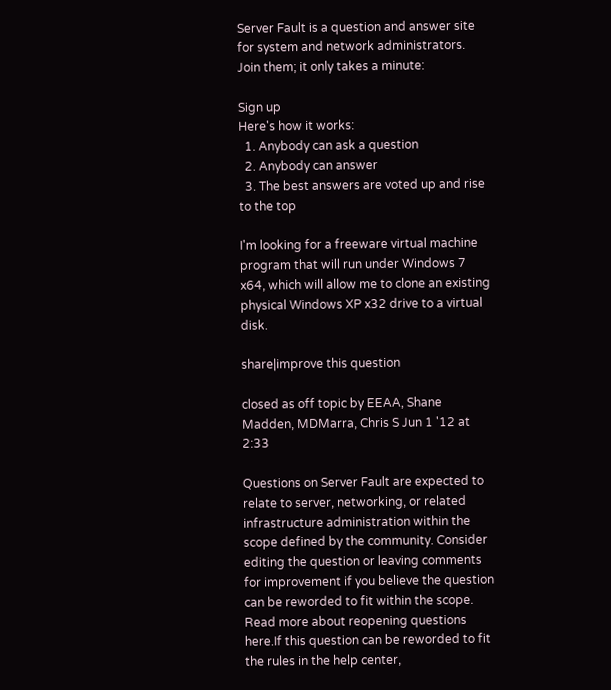Server Fault is a question and answer site for system and network administrators. Join them; it only takes a minute:

Sign up
Here's how it works:
  1. Anybody can ask a question
  2. Anybody can answer
  3. The best answers are voted up and rise to the top

I'm looking for a freeware virtual machine program that will run under Windows 7 x64, which will allow me to clone an existing physical Windows XP x32 drive to a virtual disk.

share|improve this question

closed as off topic by EEAA, Shane Madden, MDMarra, Chris S Jun 1 '12 at 2:33

Questions on Server Fault are expected to relate to server, networking, or related infrastructure administration within the scope defined by the community. Consider editing the question or leaving comments for improvement if you believe the question can be reworded to fit within the scope. Read more about reopening questions here.If this question can be reworded to fit the rules in the help center,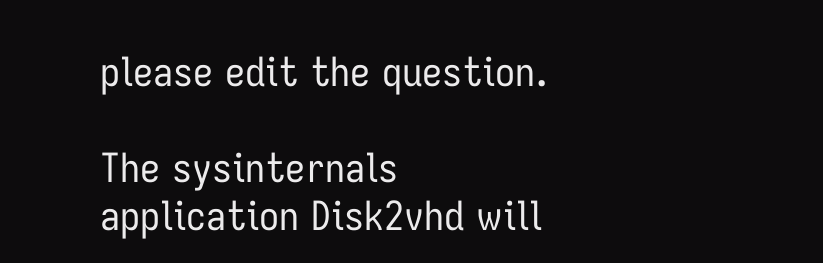please edit the question.

The sysinternals application Disk2vhd will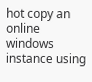hot copy an online windows instance using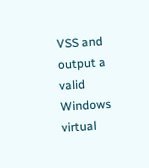VSS and output a valid Windows virtual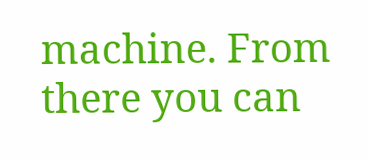machine. From there you can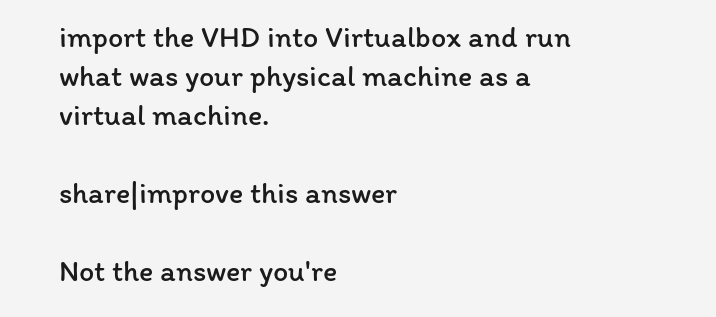import the VHD into Virtualbox and run what was your physical machine as a virtual machine.

share|improve this answer

Not the answer you're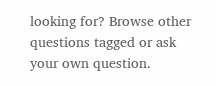looking for? Browse other questions tagged or ask your own question.